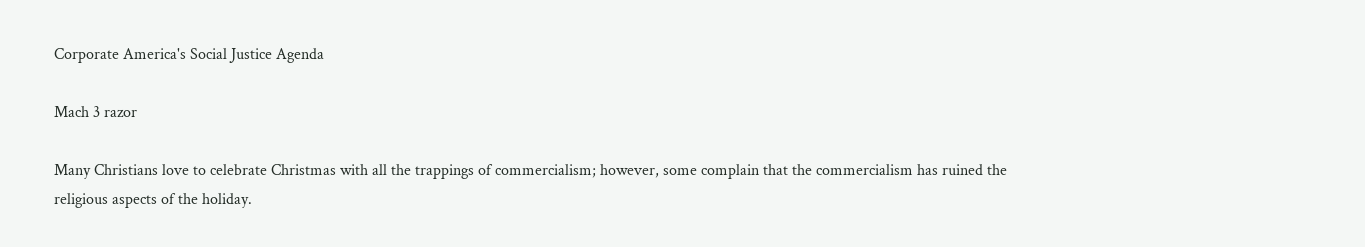Corporate America's Social Justice Agenda

Mach 3 razor

Many Christians love to celebrate Christmas with all the trappings of commercialism; however, some complain that the commercialism has ruined the religious aspects of the holiday.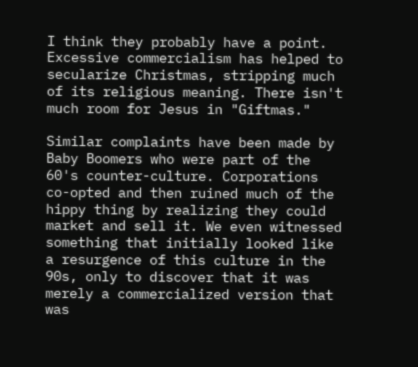I think they probably have a point. Excessive commercialism has helped to secularize Christmas, stripping much of its religious meaning. There isn't much room for Jesus in "Giftmas."

Similar complaints have been made by Baby Boomers who were part of the 60's counter-culture. Corporations co-opted and then ruined much of the hippy thing by realizing they could market and sell it. We even witnessed something that initially looked like a resurgence of this culture in the 90s, only to discover that it was merely a commercialized version that was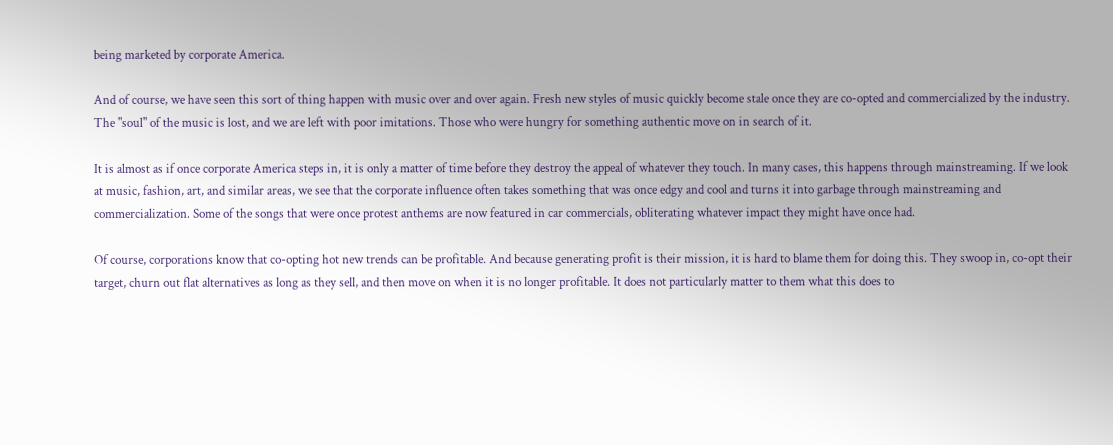being marketed by corporate America.

And of course, we have seen this sort of thing happen with music over and over again. Fresh new styles of music quickly become stale once they are co-opted and commercialized by the industry. The "soul" of the music is lost, and we are left with poor imitations. Those who were hungry for something authentic move on in search of it.

It is almost as if once corporate America steps in, it is only a matter of time before they destroy the appeal of whatever they touch. In many cases, this happens through mainstreaming. If we look at music, fashion, art, and similar areas, we see that the corporate influence often takes something that was once edgy and cool and turns it into garbage through mainstreaming and commercialization. Some of the songs that were once protest anthems are now featured in car commercials, obliterating whatever impact they might have once had.

Of course, corporations know that co-opting hot new trends can be profitable. And because generating profit is their mission, it is hard to blame them for doing this. They swoop in, co-opt their target, churn out flat alternatives as long as they sell, and then move on when it is no longer profitable. It does not particularly matter to them what this does to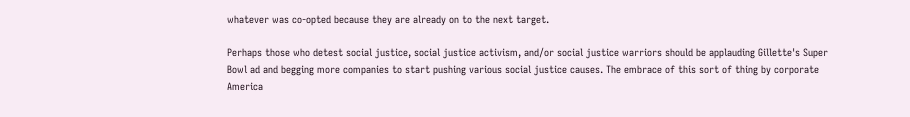whatever was co-opted because they are already on to the next target.

Perhaps those who detest social justice, social justice activism, and/or social justice warriors should be applauding Gillette's Super Bowl ad and begging more companies to start pushing various social justice causes. The embrace of this sort of thing by corporate America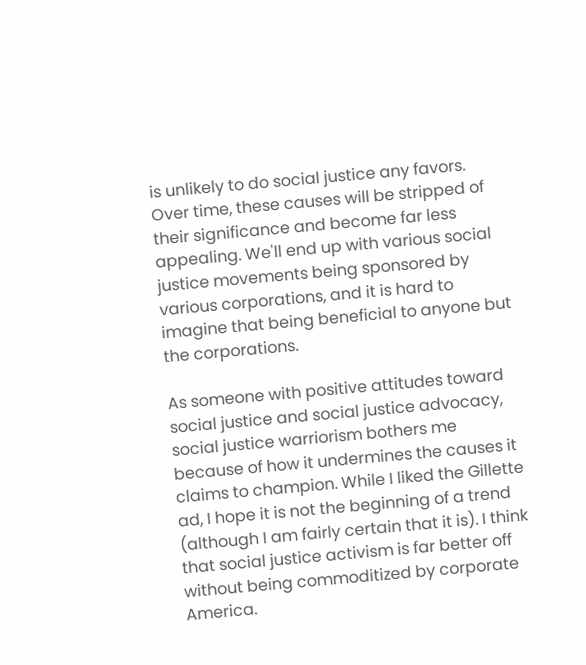is unlikely to do social justice any favors. Over time, these causes will be stripped of their significance and become far less appealing. We'll end up with various social justice movements being sponsored by various corporations, and it is hard to imagine that being beneficial to anyone but the corporations.

As someone with positive attitudes toward social justice and social justice advocacy, social justice warriorism bothers me because of how it undermines the causes it claims to champion. While I liked the Gillette ad, I hope it is not the beginning of a trend (although I am fairly certain that it is). I think that social justice activism is far better off without being commoditized by corporate America.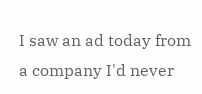I saw an ad today from a company I'd never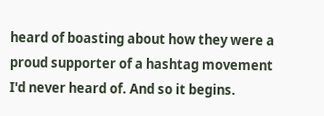heard of boasting about how they were a proud supporter of a hashtag movement I'd never heard of. And so it begins.